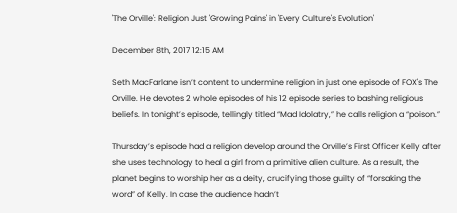'The Orville': Religion Just 'Growing Pains' in 'Every Culture's Evolution'

December 8th, 2017 12:15 AM

Seth MacFarlane isn’t content to undermine religion in just one episode of FOX's The Orville. He devotes 2 whole episodes of his 12 episode series to bashing religious beliefs. In tonight’s episode, tellingly titled “Mad Idolatry,” he calls religion a “poison.”

Thursday’s episode had a religion develop around the Orville’s First Officer Kelly after she uses technology to heal a girl from a primitive alien culture. As a result, the planet begins to worship her as a deity, crucifying those guilty of “forsaking the word” of Kelly. In case the audience hadn’t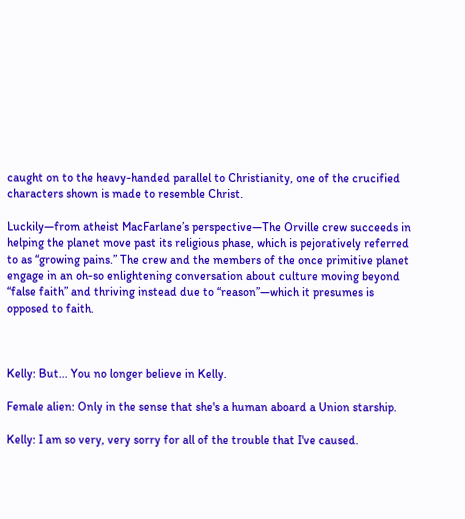caught on to the heavy-handed parallel to Christianity, one of the crucified characters shown is made to resemble Christ.

Luckily—from atheist MacFarlane’s perspective—The Orville crew succeeds in helping the planet move past its religious phase, which is pejoratively referred to as “growing pains.” The crew and the members of the once primitive planet engage in an oh-so enlightening conversation about culture moving beyond “false faith” and thriving instead due to “reason”—which it presumes is opposed to faith.



Kelly: But... You no longer believe in Kelly.

Female alien: Only in the sense that she's a human aboard a Union starship.

Kelly: I am so very, very sorry for all of the trouble that I've caused.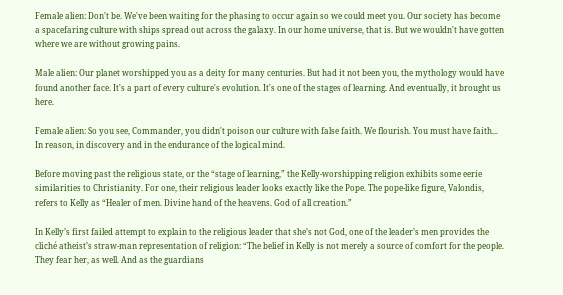Female alien: Don't be. We've been waiting for the phasing to occur again so we could meet you. Our society has become a spacefaring culture with ships spread out across the galaxy. In our home universe, that is. But we wouldn't have gotten where we are without growing pains.

Male alien: Our planet worshipped you as a deity for many centuries. But had it not been you, the mythology would have found another face. It's a part of every culture's evolution. It's one of the stages of learning. And eventually, it brought us here.

Female alien: So you see, Commander, you didn't poison our culture with false faith. We flourish. You must have faith... In reason, in discovery and in the endurance of the logical mind.

Before moving past the religious state, or the “stage of learning,” the Kelly-worshipping religion exhibits some eerie similarities to Christianity. For one, their religious leader looks exactly like the Pope. The pope-like figure, Valondis, refers to Kelly as “Healer of men. Divine hand of the heavens. God of all creation.”

In Kelly’s first failed attempt to explain to the religious leader that she’s not God, one of the leader’s men provides the cliché atheist’s straw-man representation of religion: “The belief in Kelly is not merely a source of comfort for the people. They fear her, as well. And as the guardians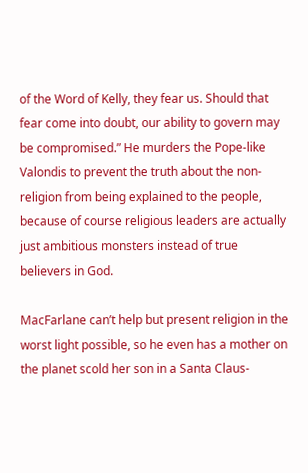of the Word of Kelly, they fear us. Should that fear come into doubt, our ability to govern may be compromised.” He murders the Pope-like Valondis to prevent the truth about the non-religion from being explained to the people, because of course religious leaders are actually just ambitious monsters instead of true believers in God.

MacFarlane can’t help but present religion in the worst light possible, so he even has a mother on the planet scold her son in a Santa Claus-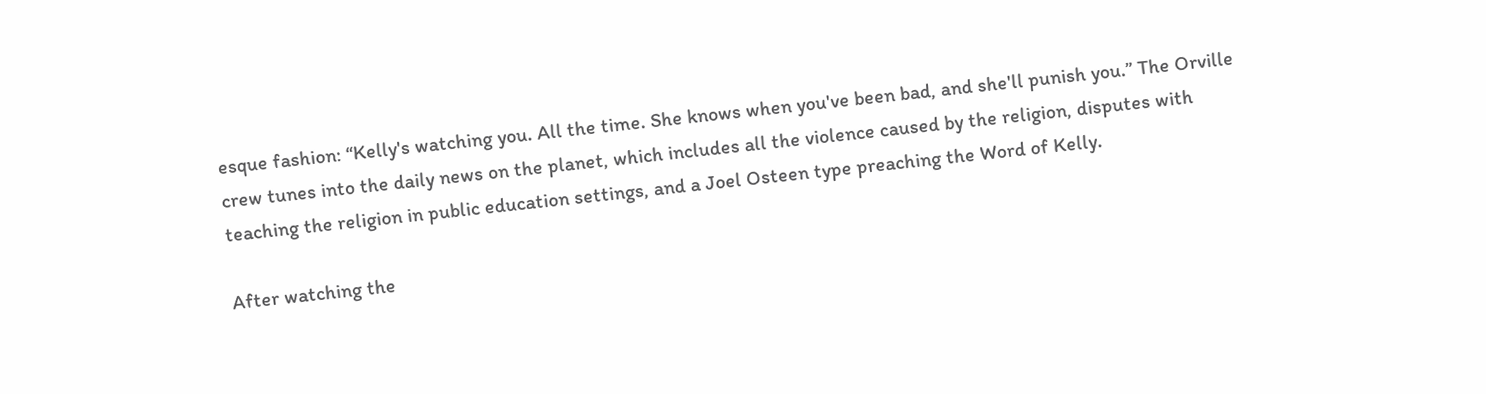esque fashion: “Kelly's watching you. All the time. She knows when you've been bad, and she'll punish you.” The Orville crew tunes into the daily news on the planet, which includes all the violence caused by the religion, disputes with teaching the religion in public education settings, and a Joel Osteen type preaching the Word of Kelly.

After watching the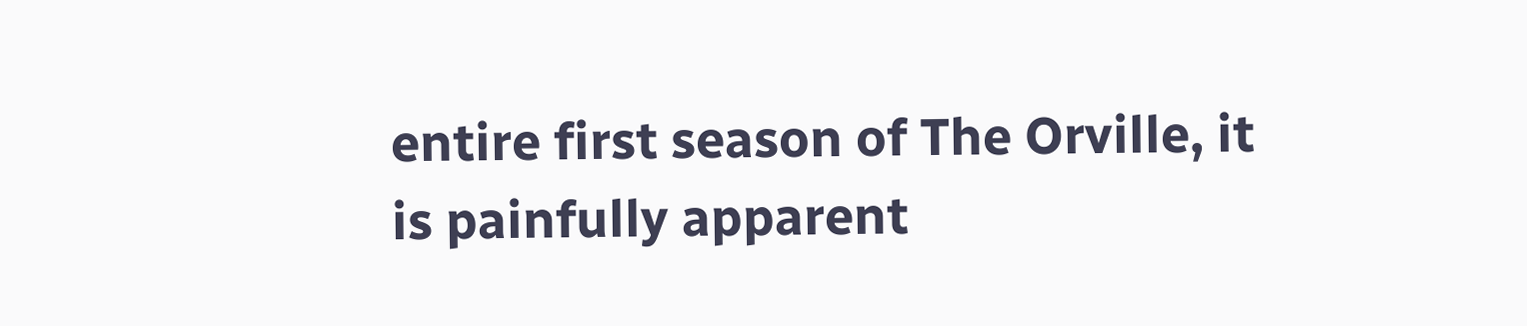entire first season of The Orville, it is painfully apparent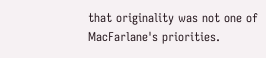that originality was not one of MacFarlane's priorities.